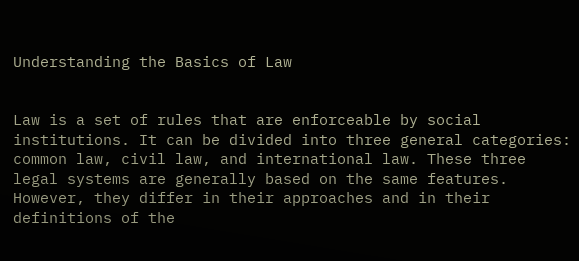Understanding the Basics of Law


Law is a set of rules that are enforceable by social institutions. It can be divided into three general categories: common law, civil law, and international law. These three legal systems are generally based on the same features. However, they differ in their approaches and in their definitions of the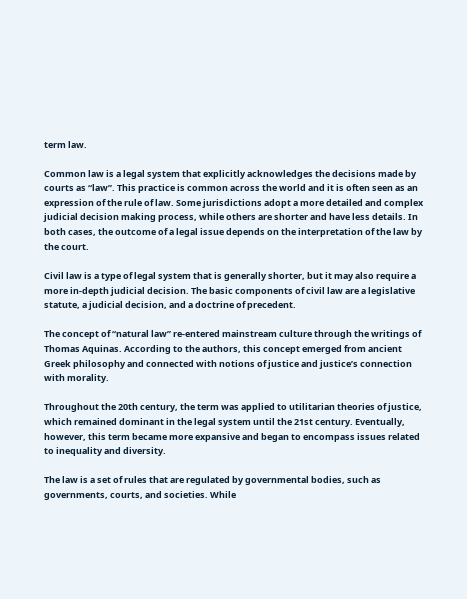term law.

Common law is a legal system that explicitly acknowledges the decisions made by courts as “law”. This practice is common across the world and it is often seen as an expression of the rule of law. Some jurisdictions adopt a more detailed and complex judicial decision making process, while others are shorter and have less details. In both cases, the outcome of a legal issue depends on the interpretation of the law by the court.

Civil law is a type of legal system that is generally shorter, but it may also require a more in-depth judicial decision. The basic components of civil law are a legislative statute, a judicial decision, and a doctrine of precedent.

The concept of “natural law” re-entered mainstream culture through the writings of Thomas Aquinas. According to the authors, this concept emerged from ancient Greek philosophy and connected with notions of justice and justice’s connection with morality.

Throughout the 20th century, the term was applied to utilitarian theories of justice, which remained dominant in the legal system until the 21st century. Eventually, however, this term became more expansive and began to encompass issues related to inequality and diversity.

The law is a set of rules that are regulated by governmental bodies, such as governments, courts, and societies. While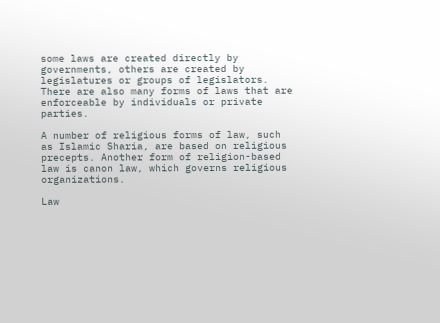some laws are created directly by governments, others are created by legislatures or groups of legislators. There are also many forms of laws that are enforceable by individuals or private parties.

A number of religious forms of law, such as Islamic Sharia, are based on religious precepts. Another form of religion-based law is canon law, which governs religious organizations.

Law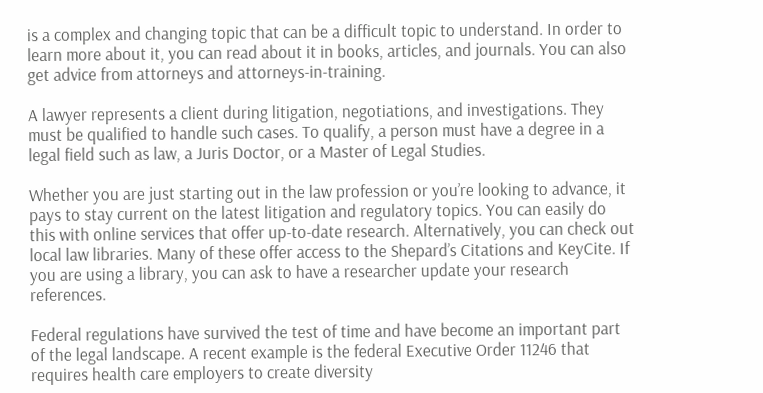is a complex and changing topic that can be a difficult topic to understand. In order to learn more about it, you can read about it in books, articles, and journals. You can also get advice from attorneys and attorneys-in-training.

A lawyer represents a client during litigation, negotiations, and investigations. They must be qualified to handle such cases. To qualify, a person must have a degree in a legal field such as law, a Juris Doctor, or a Master of Legal Studies.

Whether you are just starting out in the law profession or you’re looking to advance, it pays to stay current on the latest litigation and regulatory topics. You can easily do this with online services that offer up-to-date research. Alternatively, you can check out local law libraries. Many of these offer access to the Shepard’s Citations and KeyCite. If you are using a library, you can ask to have a researcher update your research references.

Federal regulations have survived the test of time and have become an important part of the legal landscape. A recent example is the federal Executive Order 11246 that requires health care employers to create diversity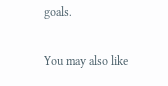goals.

You may also like